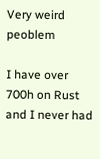Very weird peoblem

I have over 700h on Rust and I never had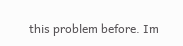this problem before. Im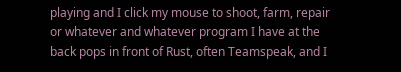playing and I click my mouse to shoot, farm, repair or whatever and whatever program I have at the back pops in front of Rust, often Teamspeak, and I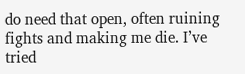do need that open, often ruining fights and making me die. I’ve tried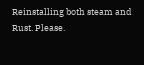Reinstalling both steam and Rust. Please.